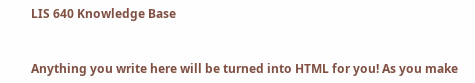LIS 640 Knowledge Base


Anything you write here will be turned into HTML for you! As you make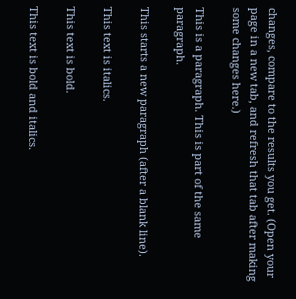changes, compare to the results you get. (Open your page in a new tab, and refresh that tab after making some changes here.)

This is a paragraph. This is part of the same paragraph.

This starts a new paragraph (after a blank line).

This text is italics.

This text is bold.

This text is bold and italics.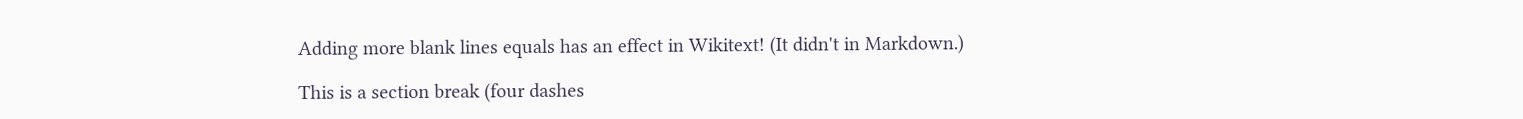Adding more blank lines equals has an effect in Wikitext! (It didn't in Markdown.)

This is a section break (four dashes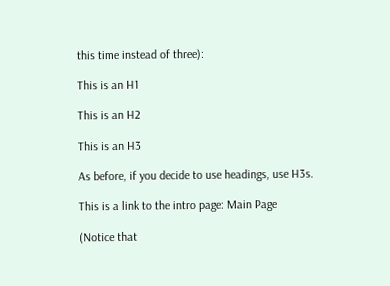this time instead of three):

This is an H1

This is an H2

This is an H3

As before, if you decide to use headings, use H3s.

This is a link to the intro page: Main Page

(Notice that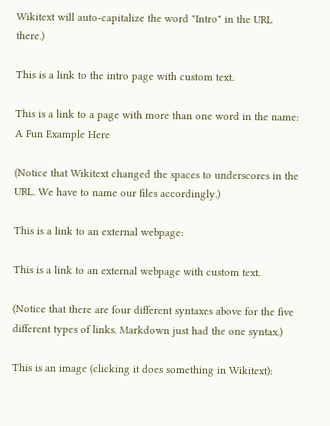Wikitext will auto-capitalize the word "Intro" in the URL there.)

This is a link to the intro page with custom text.

This is a link to a page with more than one word in the name: A Fun Example Here

(Notice that Wikitext changed the spaces to underscores in the URL. We have to name our files accordingly.)

This is a link to an external webpage:

This is a link to an external webpage with custom text.

(Notice that there are four different syntaxes above for the five different types of links. Markdown just had the one syntax.)

This is an image (clicking it does something in Wikitext):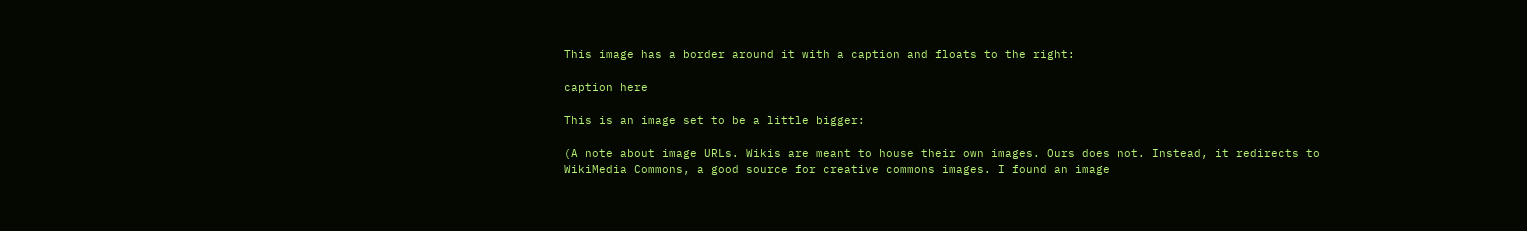This image has a border around it with a caption and floats to the right:

caption here

This is an image set to be a little bigger:

(A note about image URLs. Wikis are meant to house their own images. Ours does not. Instead, it redirects to WikiMedia Commons, a good source for creative commons images. I found an image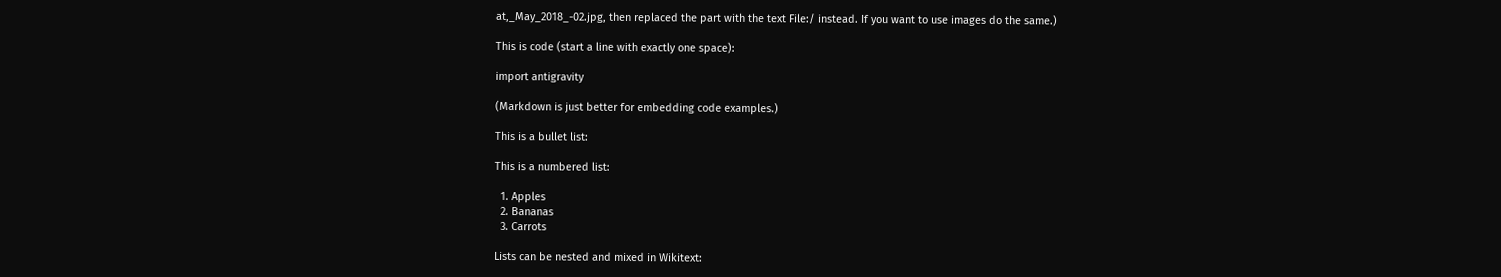at,_May_2018_-02.jpg, then replaced the part with the text File:/ instead. If you want to use images do the same.)

This is code (start a line with exactly one space):

import antigravity

(Markdown is just better for embedding code examples.)

This is a bullet list:

This is a numbered list:

  1. Apples
  2. Bananas
  3. Carrots

Lists can be nested and mixed in Wikitext: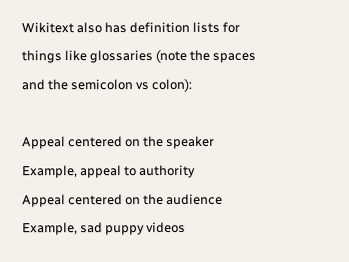Wikitext also has definition lists for things like glossaries (note the spaces and the semicolon vs colon):

Appeal centered on the speaker
Example, appeal to authority
Appeal centered on the audience
Example, sad puppy videos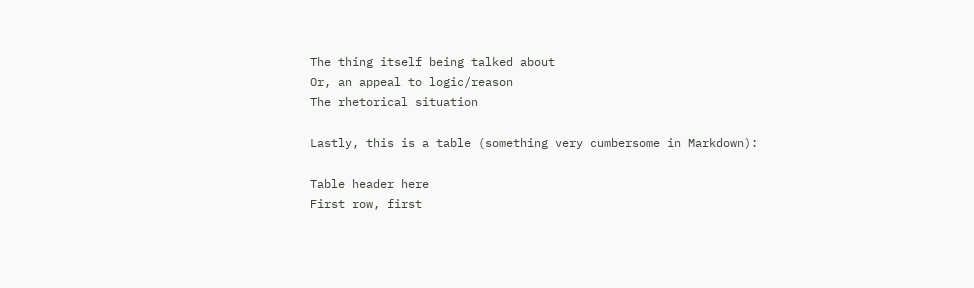The thing itself being talked about
Or, an appeal to logic/reason
The rhetorical situation

Lastly, this is a table (something very cumbersome in Markdown):

Table header here
First row, first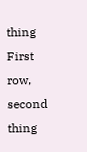thing First row, second thing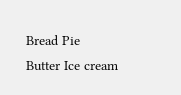Bread Pie
Butter Ice cream